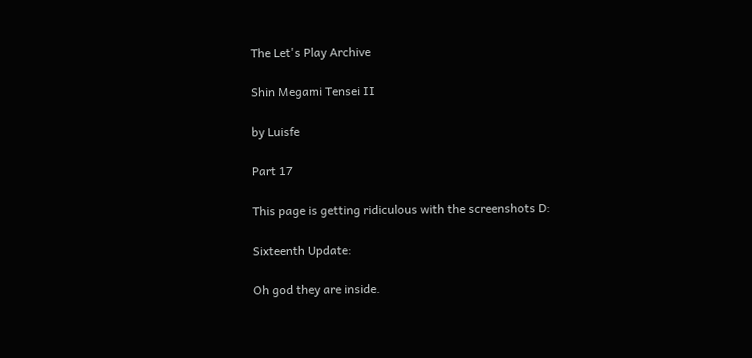The Let's Play Archive

Shin Megami Tensei II

by Luisfe

Part 17

This page is getting ridiculous with the screenshots D:

Sixteenth Update:

Oh god they are inside.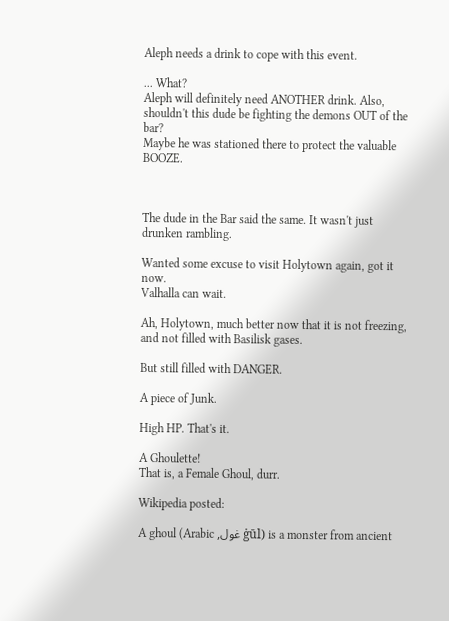Aleph needs a drink to cope with this event.

... What?
Aleph will definitely need ANOTHER drink. Also, shouldn't this dude be fighting the demons OUT of the bar?
Maybe he was stationed there to protect the valuable BOOZE.



The dude in the Bar said the same. It wasn't just drunken rambling.

Wanted some excuse to visit Holytown again, got it now.
Valhalla can wait.

Ah, Holytown, much better now that it is not freezing, and not filled with Basilisk gases.

But still filled with DANGER.

A piece of Junk.

High HP. That's it.

A Ghoulette!
That is, a Female Ghoul, durr.

Wikipedia posted:

A ghoul (Arabic ,غول ġūl) is a monster from ancient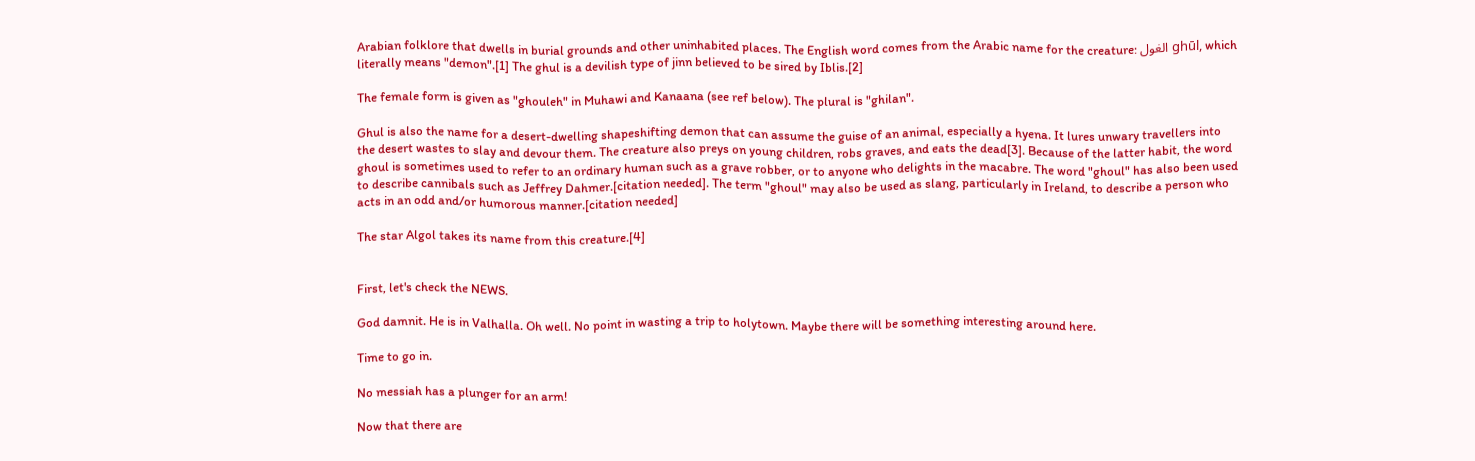Arabian folklore that dwells in burial grounds and other uninhabited places. The English word comes from the Arabic name for the creature: الغول ghūl, which literally means "demon".[1] The ghul is a devilish type of jinn believed to be sired by Iblis.[2]

The female form is given as "ghouleh" in Muhawi and Kanaana (see ref below). The plural is "ghilan".

Ghul is also the name for a desert-dwelling shapeshifting demon that can assume the guise of an animal, especially a hyena. It lures unwary travellers into the desert wastes to slay and devour them. The creature also preys on young children, robs graves, and eats the dead[3]. Because of the latter habit, the word ghoul is sometimes used to refer to an ordinary human such as a grave robber, or to anyone who delights in the macabre. The word "ghoul" has also been used to describe cannibals such as Jeffrey Dahmer.[citation needed]. The term "ghoul" may also be used as slang, particularly in Ireland, to describe a person who acts in an odd and/or humorous manner.[citation needed]

The star Algol takes its name from this creature.[4]


First, let's check the NEWS.

God damnit. He is in Valhalla. Oh well. No point in wasting a trip to holytown. Maybe there will be something interesting around here.

Time to go in.

No messiah has a plunger for an arm!

Now that there are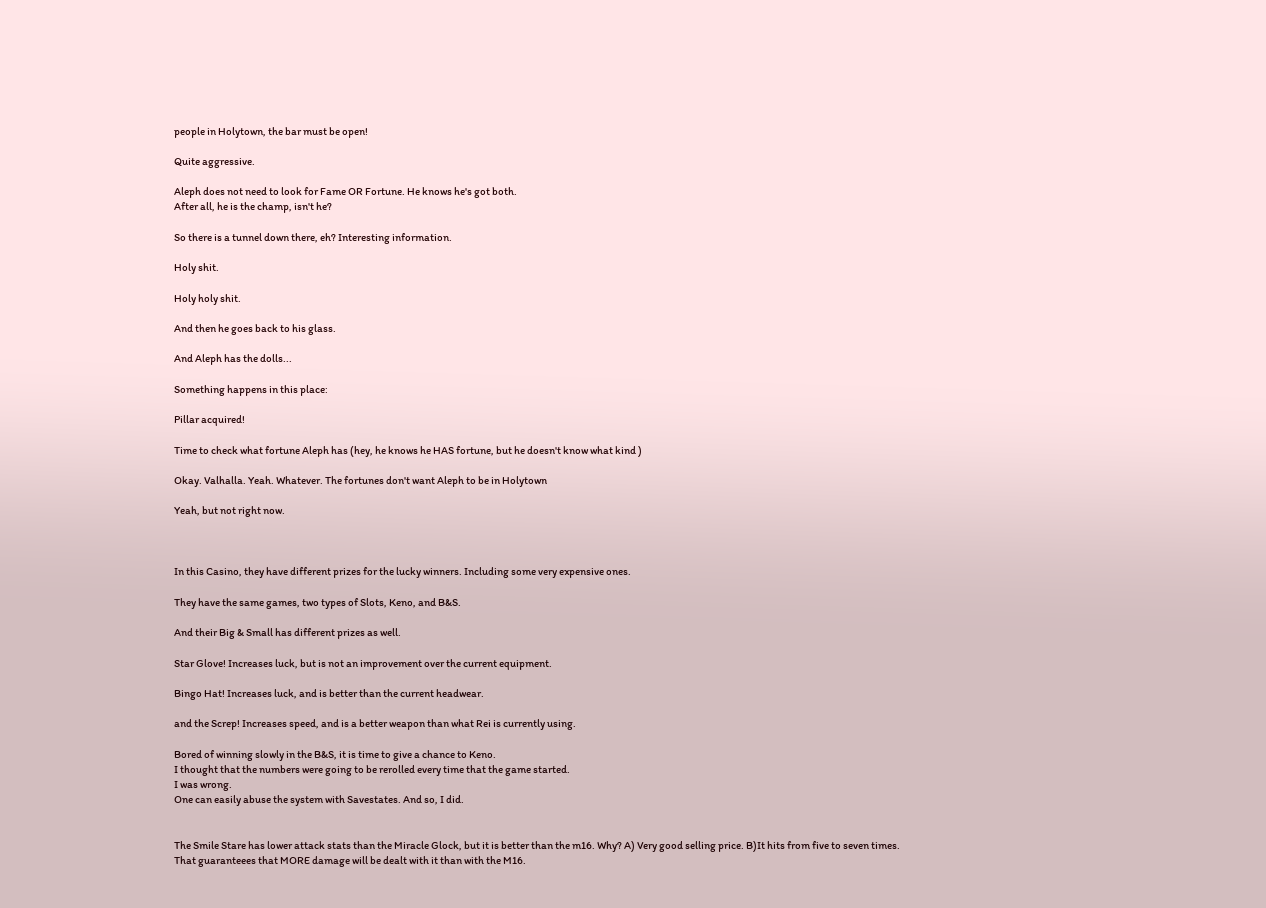people in Holytown, the bar must be open!

Quite aggressive.

Aleph does not need to look for Fame OR Fortune. He knows he's got both.
After all, he is the champ, isn't he?

So there is a tunnel down there, eh? Interesting information.

Holy shit.

Holy holy shit.

And then he goes back to his glass.

And Aleph has the dolls...

Something happens in this place:

Pillar acquired!

Time to check what fortune Aleph has (hey, he knows he HAS fortune, but he doesn't know what kind )

Okay. Valhalla. Yeah. Whatever. The fortunes don't want Aleph to be in Holytown

Yeah, but not right now.



In this Casino, they have different prizes for the lucky winners. Including some very expensive ones.

They have the same games, two types of Slots, Keno, and B&S.

And their Big & Small has different prizes as well.

Star Glove! Increases luck, but is not an improvement over the current equipment.

Bingo Hat! Increases luck, and is better than the current headwear.

and the Screp! Increases speed, and is a better weapon than what Rei is currently using.

Bored of winning slowly in the B&S, it is time to give a chance to Keno.
I thought that the numbers were going to be rerolled every time that the game started.
I was wrong.
One can easily abuse the system with Savestates. And so, I did.


The Smile Stare has lower attack stats than the Miracle Glock, but it is better than the m16. Why? A) Very good selling price. B)It hits from five to seven times. That guaranteees that MORE damage will be dealt with it than with the M16.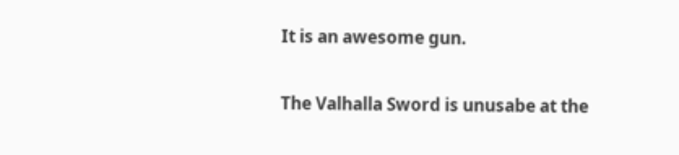It is an awesome gun.

The Valhalla Sword is unusabe at the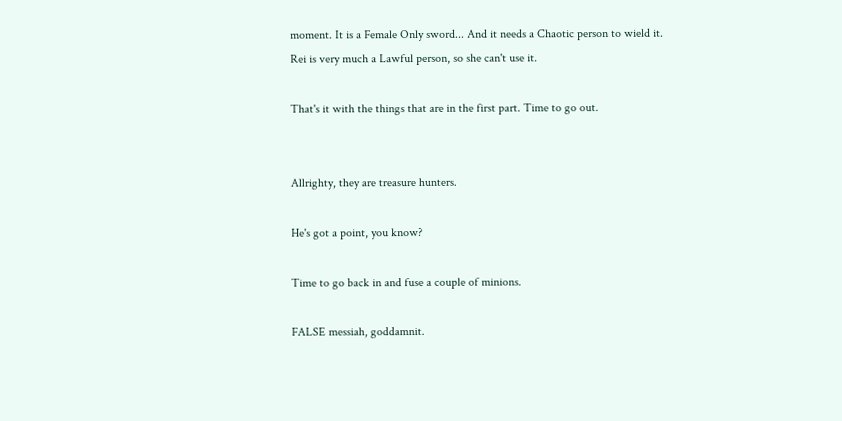moment. It is a Female Only sword... And it needs a Chaotic person to wield it.
Rei is very much a Lawful person, so she can't use it.

That's it with the things that are in the first part. Time to go out.


Allrighty, they are treasure hunters.

He's got a point, you know?

Time to go back in and fuse a couple of minions.

FALSE messiah, goddamnit.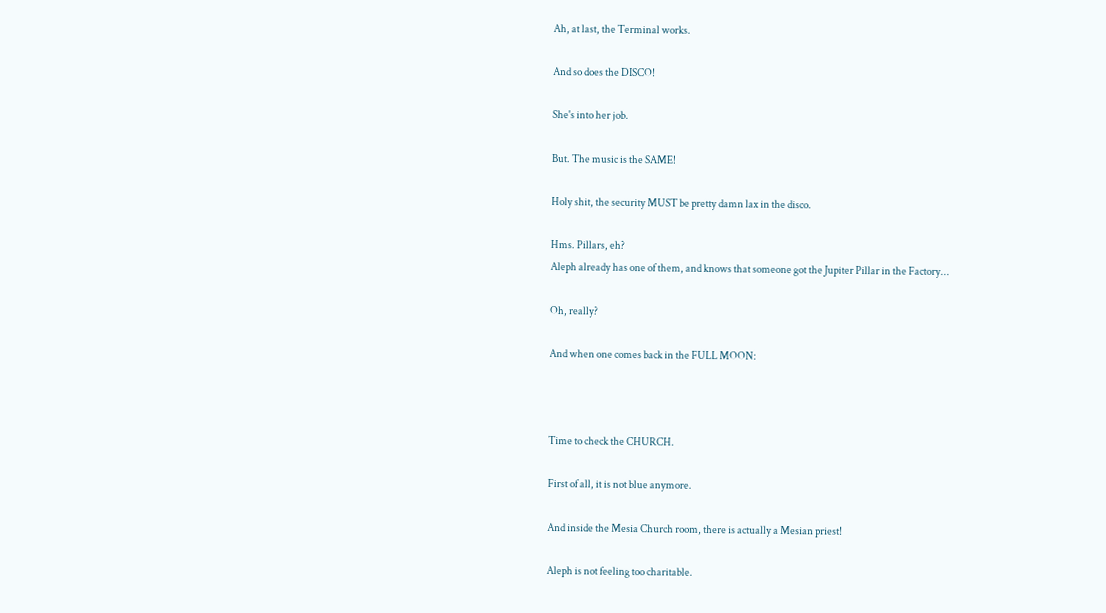Ah, at last, the Terminal works.

And so does the DISCO!

She's into her job.

But. The music is the SAME!

Holy shit, the security MUST be pretty damn lax in the disco.

Hms. Pillars, eh?
Aleph already has one of them, and knows that someone got the Jupiter Pillar in the Factory...

Oh, really?

And when one comes back in the FULL MOON:



Time to check the CHURCH.

First of all, it is not blue anymore.

And inside the Mesia Church room, there is actually a Mesian priest!

Aleph is not feeling too charitable.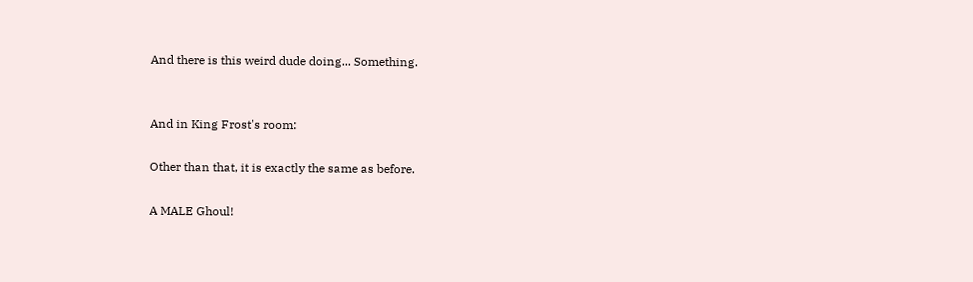And there is this weird dude doing... Something.


And in King Frost's room:

Other than that, it is exactly the same as before.

A MALE Ghoul!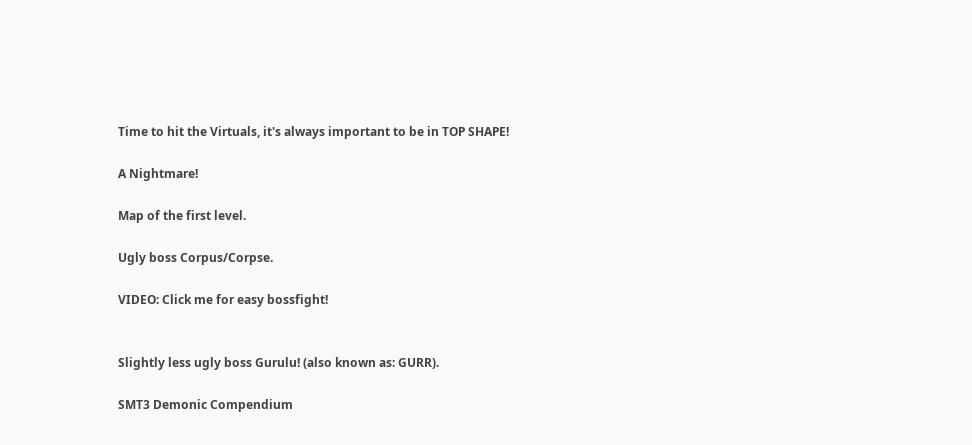Time to hit the Virtuals, it's always important to be in TOP SHAPE!

A Nightmare!

Map of the first level.

Ugly boss Corpus/Corpse.

VIDEO: Click me for easy bossfight!


Slightly less ugly boss Gurulu! (also known as: GURR).

SMT3 Demonic Compendium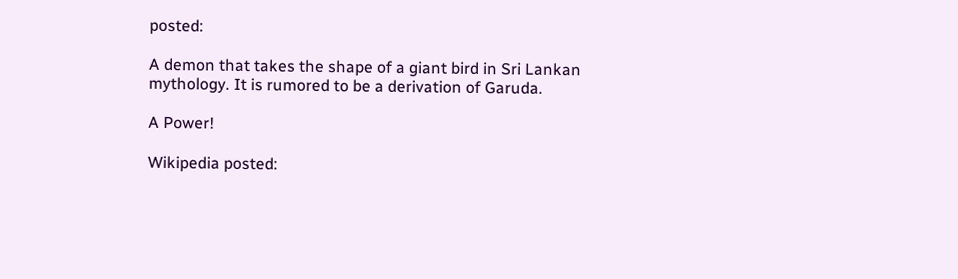posted:

A demon that takes the shape of a giant bird in Sri Lankan mythology. It is rumored to be a derivation of Garuda.

A Power!

Wikipedia posted: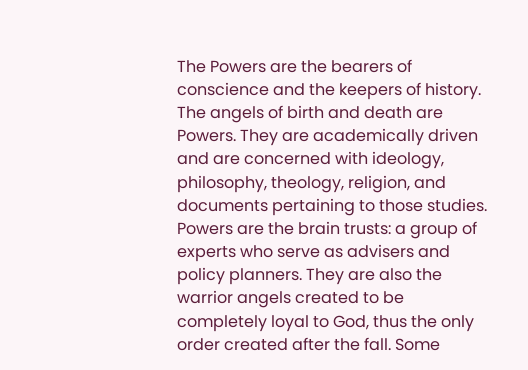The Powers are the bearers of conscience and the keepers of history. The angels of birth and death are Powers. They are academically driven and are concerned with ideology, philosophy, theology, religion, and documents pertaining to those studies. Powers are the brain trusts: a group of experts who serve as advisers and policy planners. They are also the warrior angels created to be completely loyal to God, thus the only order created after the fall. Some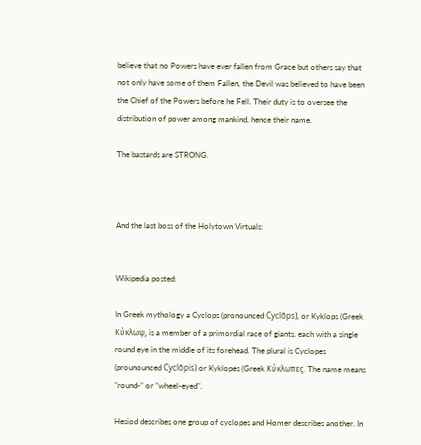believe that no Powers have ever fallen from Grace but others say that not only have some of them Fallen, the Devil was believed to have been the Chief of the Powers before he Fell. Their duty is to oversee the distribution of power among mankind, hence their name.

The bastards are STRONG.



And the last boss of the Holytown Virtuals:


Wikipedia posted:

In Greek mythology a Cyclops (pronounced Cyclōps), or Kyklops (Greek Κύκλωψ, is a member of a primordial race of giants, each with a single round eye in the middle of its forehead. The plural is Cyclopes (prounounced Cyclōpis) or Kyklopes (Greek Κύκλωπες. The name means "round-" or "wheel-eyed".

Hesiod describes one group of cyclopes and Homer describes another. In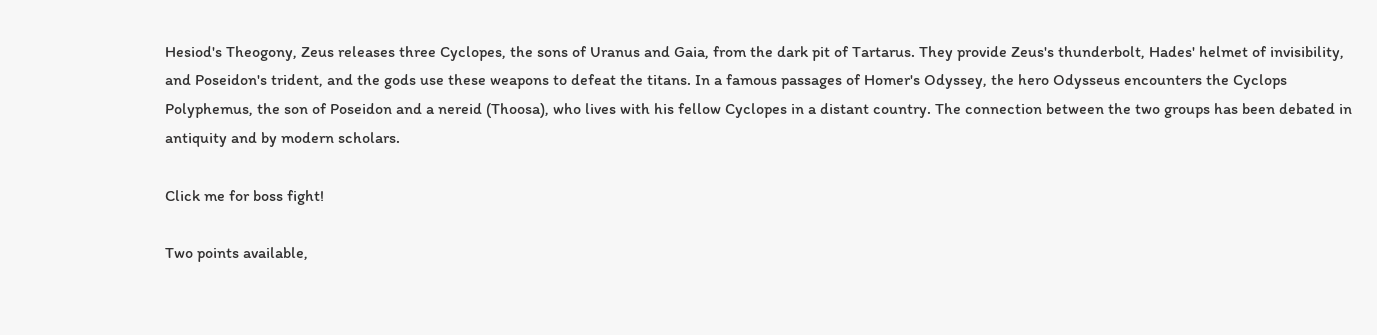Hesiod's Theogony, Zeus releases three Cyclopes, the sons of Uranus and Gaia, from the dark pit of Tartarus. They provide Zeus's thunderbolt, Hades' helmet of invisibility, and Poseidon's trident, and the gods use these weapons to defeat the titans. In a famous passages of Homer's Odyssey, the hero Odysseus encounters the Cyclops Polyphemus, the son of Poseidon and a nereid (Thoosa), who lives with his fellow Cyclopes in a distant country. The connection between the two groups has been debated in antiquity and by modern scholars.

Click me for boss fight!

Two points available,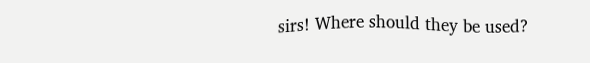sirs! Where should they be used?